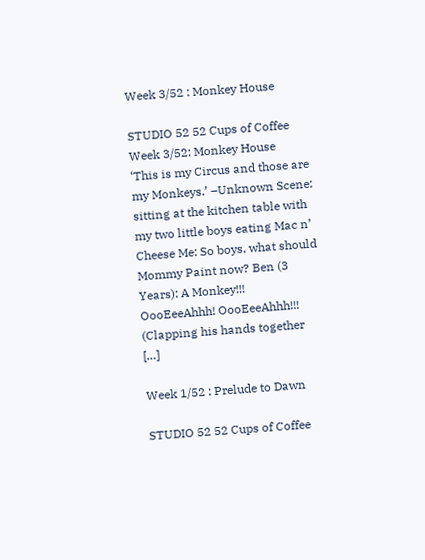Week 3/52 : Monkey House

STUDIO 52 52 Cups of Coffee Week 3/52: Monkey House   ‘This is my Circus and those are my Monkeys.’ –Unknown Scene: sitting at the kitchen table with my two little boys eating Mac n’ Cheese Me: So boys, what should Mommy Paint now? Ben (3 Years): A Monkey!!! OooEeeAhhh! OooEeeAhhh!!! (Clapping his hands together […]

Week 1/52 : Prelude to Dawn

STUDIO 52 52 Cups of Coffee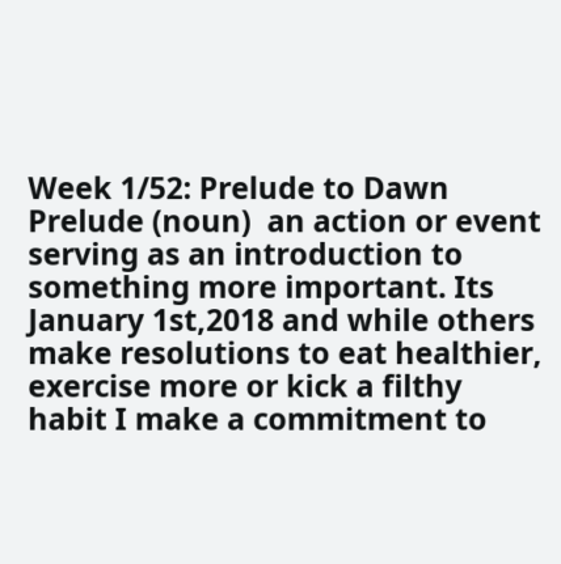Week 1/52: Prelude to Dawn   Prelude (noun)  an action or event serving as an introduction to something more important. Its January 1st,2018 and while others make resolutions to eat healthier, exercise more or kick a filthy habit I make a commitment to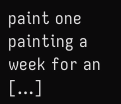paint one painting a week for an […]